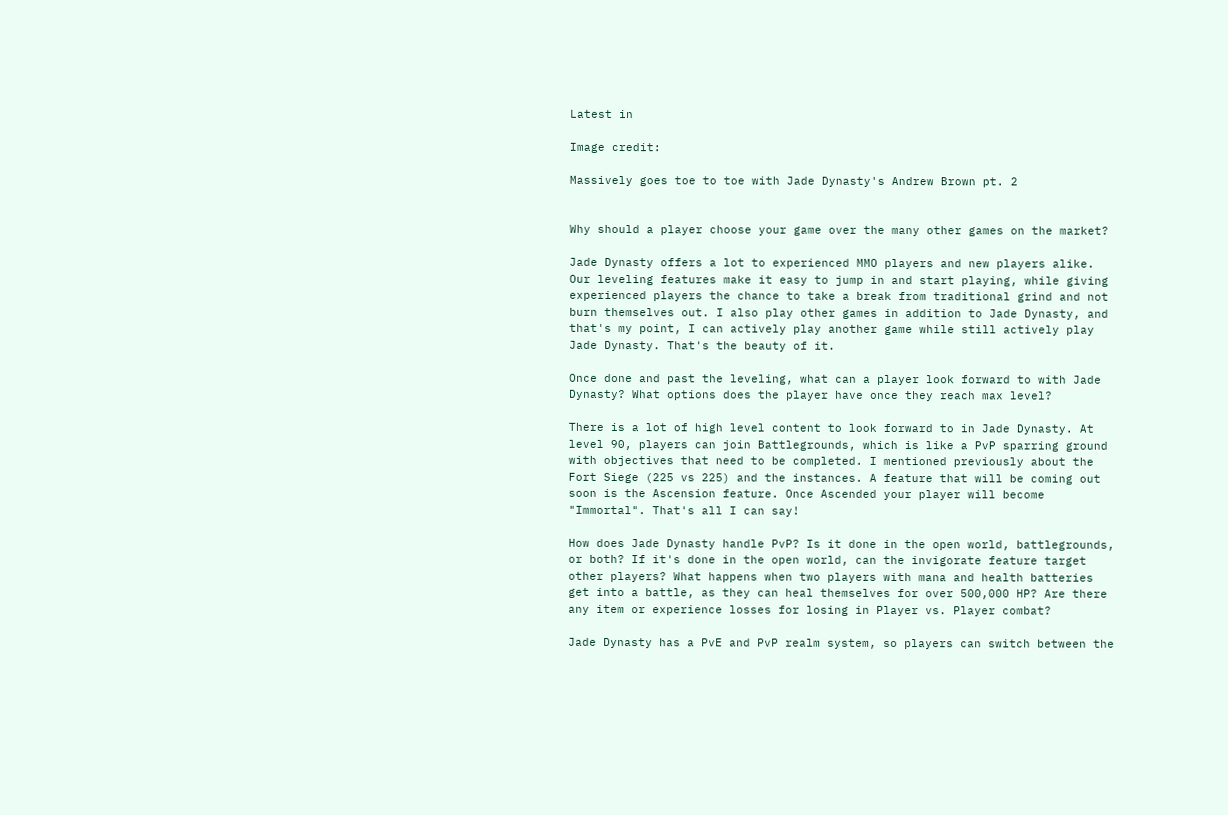Latest in

Image credit:

Massively goes toe to toe with Jade Dynasty's Andrew Brown pt. 2


Why should a player choose your game over the many other games on the market?

Jade Dynasty offers a lot to experienced MMO players and new players alike. Our leveling features make it easy to jump in and start playing, while giving experienced players the chance to take a break from traditional grind and not burn themselves out. I also play other games in addition to Jade Dynasty, and that's my point, I can actively play another game while still actively play Jade Dynasty. That's the beauty of it.

Once done and past the leveling, what can a player look forward to with Jade Dynasty? What options does the player have once they reach max level?

There is a lot of high level content to look forward to in Jade Dynasty. At level 90, players can join Battlegrounds, which is like a PvP sparring ground with objectives that need to be completed. I mentioned previously about the Fort Siege (225 vs 225) and the instances. A feature that will be coming out soon is the Ascension feature. Once Ascended your player will become "Immortal". That's all I can say!

How does Jade Dynasty handle PvP? Is it done in the open world, battlegrounds, or both? If it's done in the open world, can the invigorate feature target other players? What happens when two players with mana and health batteries get into a battle, as they can heal themselves for over 500,000 HP? Are there any item or experience losses for losing in Player vs. Player combat?

Jade Dynasty has a PvE and PvP realm system, so players can switch between the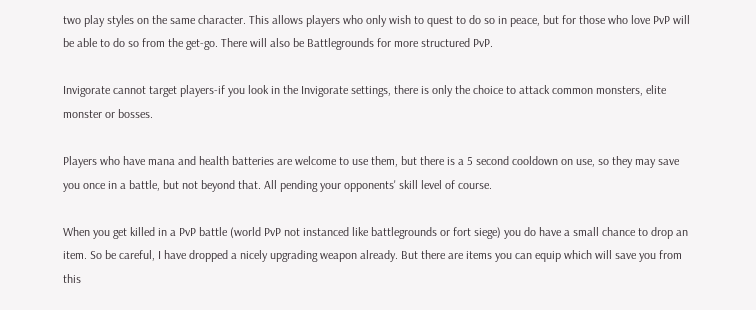two play styles on the same character. This allows players who only wish to quest to do so in peace, but for those who love PvP will be able to do so from the get-go. There will also be Battlegrounds for more structured PvP.

Invigorate cannot target players-if you look in the Invigorate settings, there is only the choice to attack common monsters, elite monster or bosses.

Players who have mana and health batteries are welcome to use them, but there is a 5 second cooldown on use, so they may save you once in a battle, but not beyond that. All pending your opponents' skill level of course.

When you get killed in a PvP battle (world PvP not instanced like battlegrounds or fort siege) you do have a small chance to drop an item. So be careful, I have dropped a nicely upgrading weapon already. But there are items you can equip which will save you from this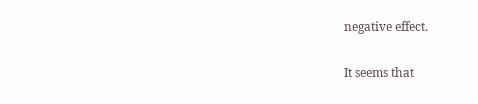negative effect.

It seems that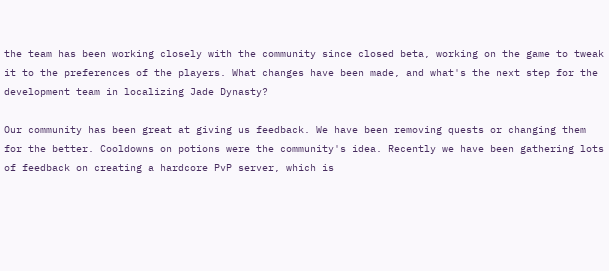the team has been working closely with the community since closed beta, working on the game to tweak it to the preferences of the players. What changes have been made, and what's the next step for the development team in localizing Jade Dynasty?

Our community has been great at giving us feedback. We have been removing quests or changing them for the better. Cooldowns on potions were the community's idea. Recently we have been gathering lots of feedback on creating a hardcore PvP server, which is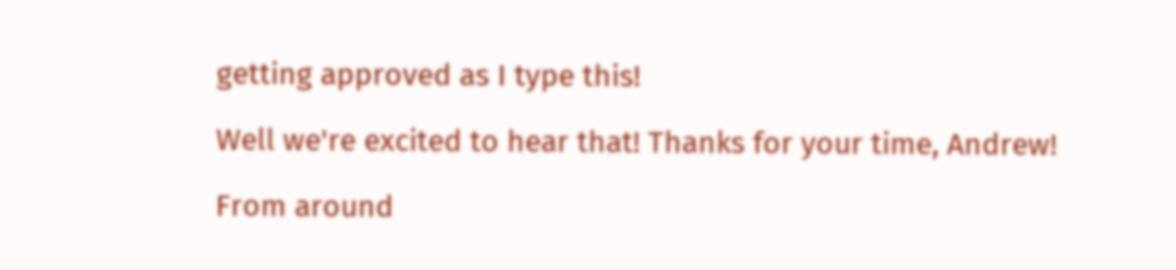getting approved as I type this!

Well we're excited to hear that! Thanks for your time, Andrew!

From around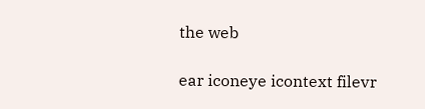the web

ear iconeye icontext filevr